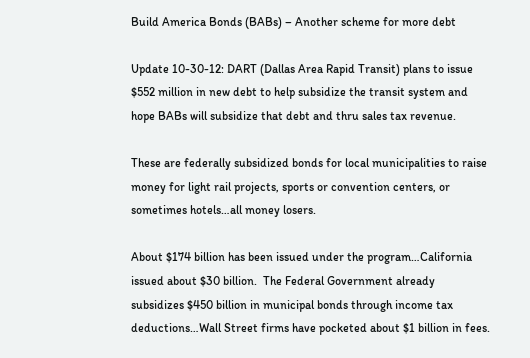Build America Bonds (BABs) – Another scheme for more debt

Update 10-30-12: DART (Dallas Area Rapid Transit) plans to issue $552 million in new debt to help subsidize the transit system and hope BABs will subsidize that debt and thru sales tax revenue.

These are federally subsidized bonds for local municipalities to raise money for light rail projects, sports or convention centers, or sometimes hotels…all money losers.

About $174 billion has been issued under the program…California issued about $30 billion.  The Federal Government already subsidizes $450 billion in municipal bonds through income tax deductions…Wall Street firms have pocketed about $1 billion in fees.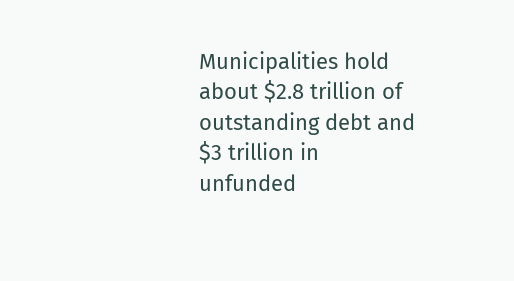Municipalities hold about $2.8 trillion of outstanding debt and $3 trillion in unfunded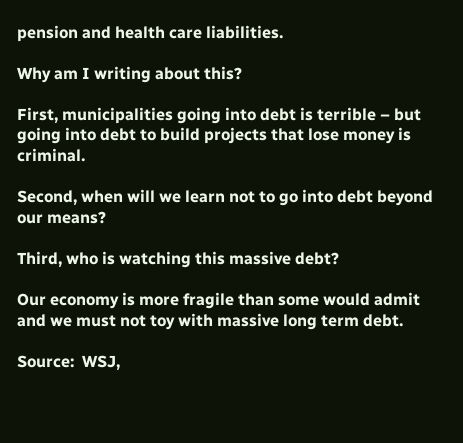pension and health care liabilities.

Why am I writing about this?

First, municipalities going into debt is terrible – but going into debt to build projects that lose money is criminal.

Second, when will we learn not to go into debt beyond our means?

Third, who is watching this massive debt?

Our economy is more fragile than some would admit and we must not toy with massive long term debt.

Source:  WSJ,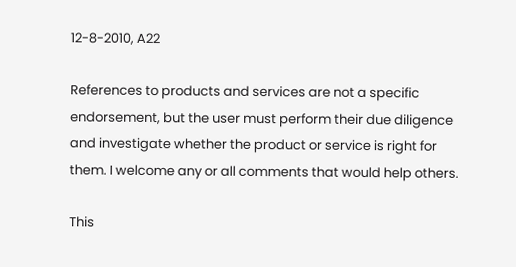12-8-2010, A22

References to products and services are not a specific endorsement, but the user must perform their due diligence and investigate whether the product or service is right for them. I welcome any or all comments that would help others.

This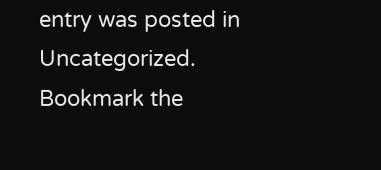entry was posted in Uncategorized. Bookmark the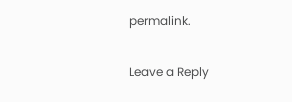permalink.

Leave a Reply